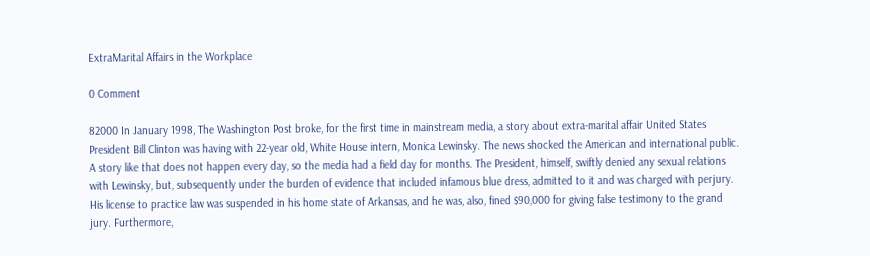ExtraMarital Affairs in the Workplace

0 Comment

82000 In January 1998, The Washington Post broke, for the first time in mainstream media, a story about extra-marital affair United States President Bill Clinton was having with 22-year old, White House intern, Monica Lewinsky. The news shocked the American and international public. A story like that does not happen every day, so the media had a field day for months. The President, himself, swiftly denied any sexual relations with Lewinsky, but, subsequently under the burden of evidence that included infamous blue dress, admitted to it and was charged with perjury. His license to practice law was suspended in his home state of Arkansas, and he was, also, fined $90,000 for giving false testimony to the grand jury. Furthermore,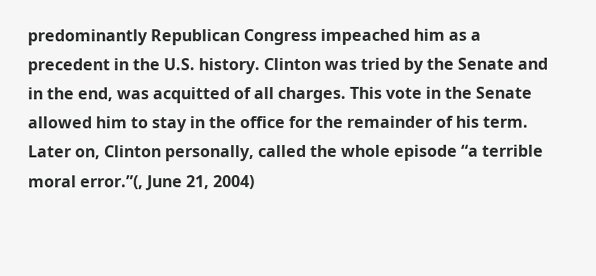predominantly Republican Congress impeached him as a precedent in the U.S. history. Clinton was tried by the Senate and in the end, was acquitted of all charges. This vote in the Senate allowed him to stay in the office for the remainder of his term. Later on, Clinton personally, called the whole episode “a terrible moral error.”(, June 21, 2004)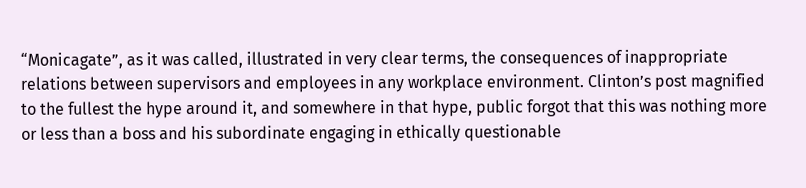“Monicagate”, as it was called, illustrated in very clear terms, the consequences of inappropriate relations between supervisors and employees in any workplace environment. Clinton’s post magnified to the fullest the hype around it, and somewhere in that hype, public forgot that this was nothing more or less than a boss and his subordinate engaging in ethically questionable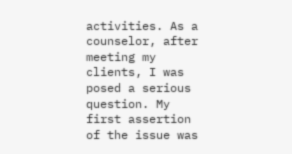activities. As a counselor, after meeting my clients, I was posed a serious question. My first assertion of the issue was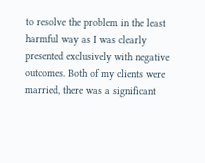to resolve the problem in the least harmful way as I was clearly presented exclusively with negative outcomes. Both of my clients were married, there was a significant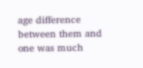age difference between them and one was much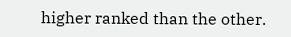higher ranked than the other.